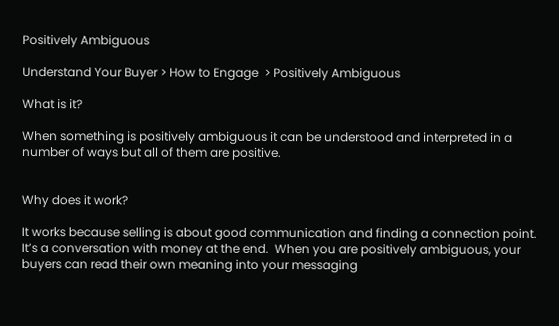Positively Ambiguous

Understand Your Buyer > How to Engage  > Positively Ambiguous

What is it?

When something is positively ambiguous it can be understood and interpreted in a number of ways but all of them are positive.


Why does it work?

It works because selling is about good communication and finding a connection point. It’s a conversation with money at the end.  When you are positively ambiguous, your buyers can read their own meaning into your messaging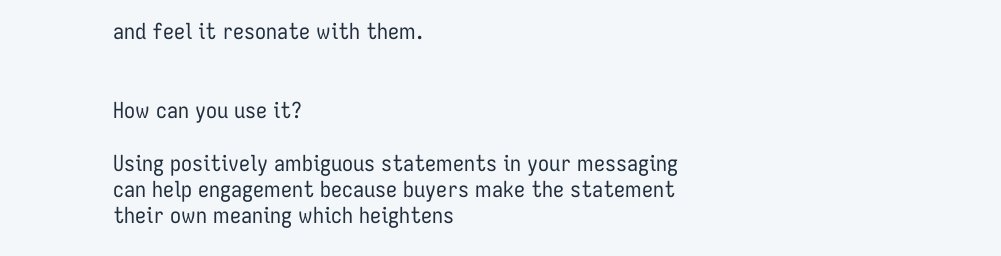and feel it resonate with them.


How can you use it?

Using positively ambiguous statements in your messaging can help engagement because buyers make the statement their own meaning which heightens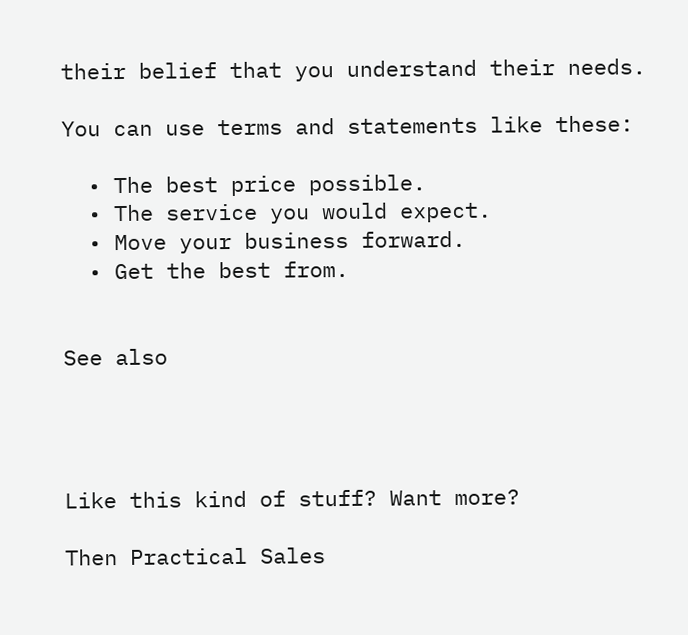their belief that you understand their needs.

You can use terms and statements like these:

  • The best price possible.
  • The service you would expect.
  • Move your business forward.
  • Get the best from.


See also




Like this kind of stuff? Want more?

Then Practical Sales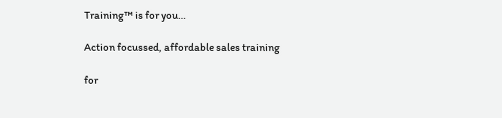Training™ is for you…

Action focussed, affordable sales training

for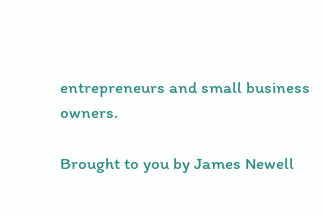entrepreneurs and small business owners.

Brought to you by James Newell